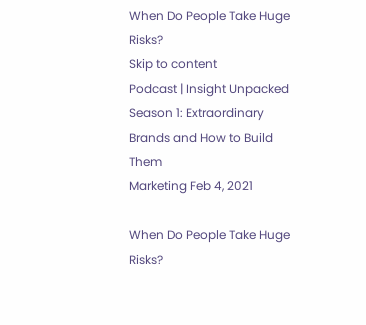When Do People Take Huge Risks?
Skip to content
Podcast | Insight Unpacked Season 1: Extraordinary Brands and How to Build Them
Marketing Feb 4, 2021

When Do People Take Huge Risks?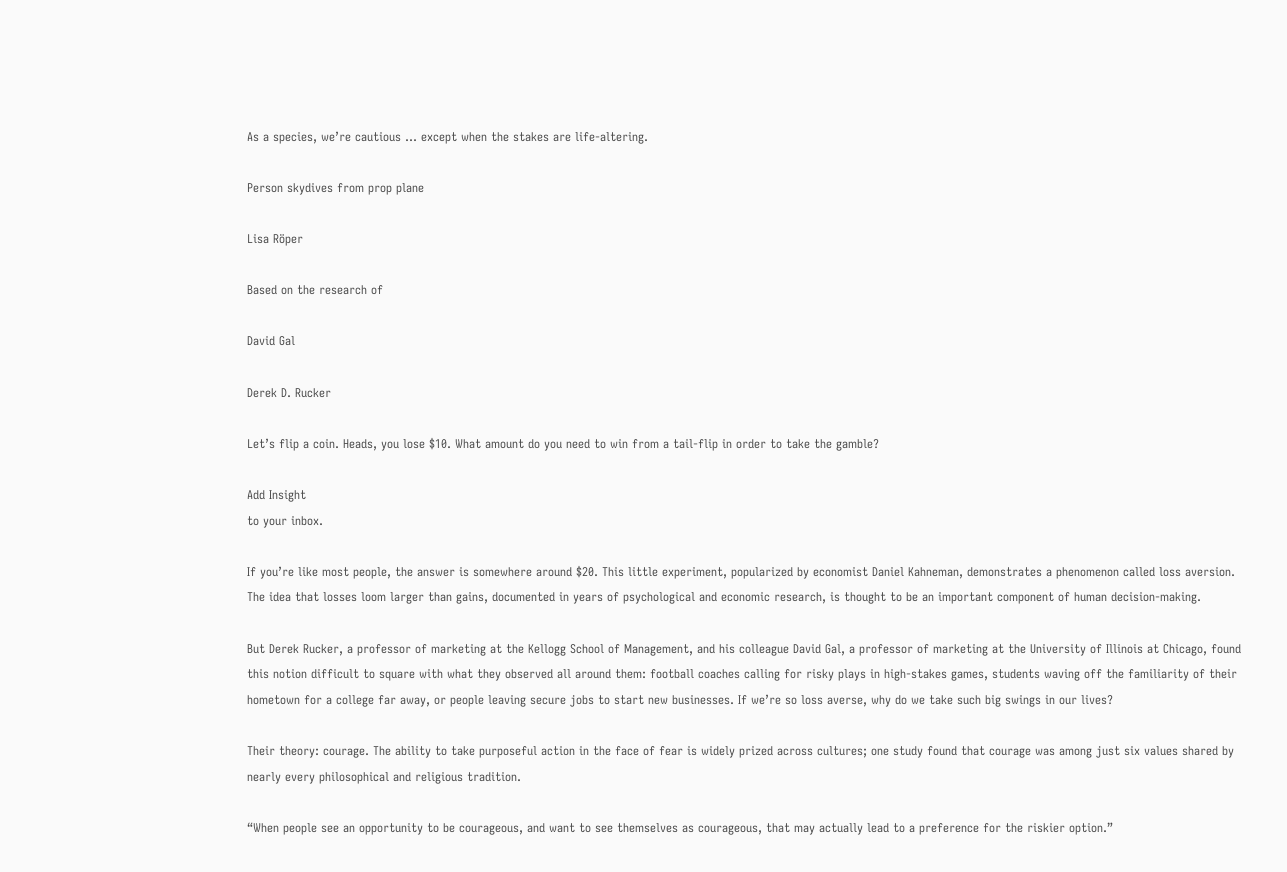As a species, we’re cautious … except when the stakes are life-altering.

Person skydives from prop plane

Lisa Röper

Based on the research of

David Gal

Derek D. Rucker

Let’s flip a coin. Heads, you lose $10. What amount do you need to win from a tail-flip in order to take the gamble?

Add Insight
to your inbox.

If you’re like most people, the answer is somewhere around $20. This little experiment, popularized by economist Daniel Kahneman, demonstrates a phenomenon called loss aversion. The idea that losses loom larger than gains, documented in years of psychological and economic research, is thought to be an important component of human decision-making.

But Derek Rucker, a professor of marketing at the Kellogg School of Management, and his colleague David Gal, a professor of marketing at the University of Illinois at Chicago, found this notion difficult to square with what they observed all around them: football coaches calling for risky plays in high-stakes games, students waving off the familiarity of their hometown for a college far away, or people leaving secure jobs to start new businesses. If we’re so loss averse, why do we take such big swings in our lives?

Their theory: courage. The ability to take purposeful action in the face of fear is widely prized across cultures; one study found that courage was among just six values shared by nearly every philosophical and religious tradition.

“When people see an opportunity to be courageous, and want to see themselves as courageous, that may actually lead to a preference for the riskier option.”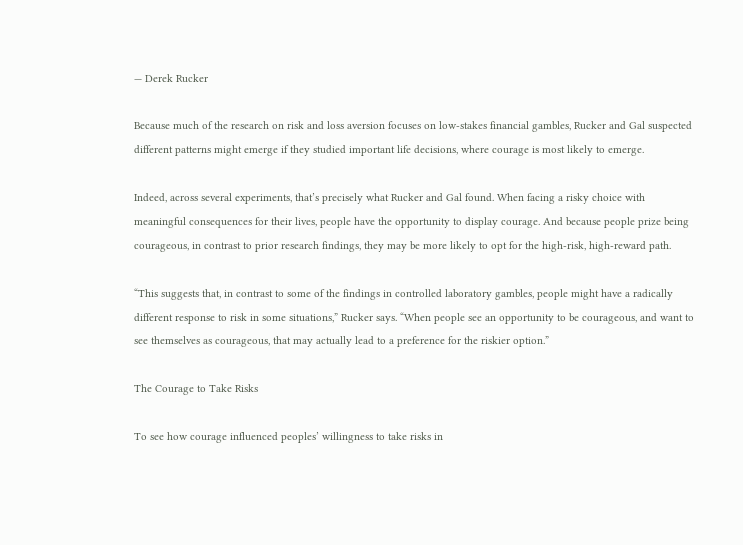— Derek Rucker

Because much of the research on risk and loss aversion focuses on low-stakes financial gambles, Rucker and Gal suspected different patterns might emerge if they studied important life decisions, where courage is most likely to emerge.

Indeed, across several experiments, that’s precisely what Rucker and Gal found. When facing a risky choice with meaningful consequences for their lives, people have the opportunity to display courage. And because people prize being courageous, in contrast to prior research findings, they may be more likely to opt for the high-risk, high-reward path.

“This suggests that, in contrast to some of the findings in controlled laboratory gambles, people might have a radically different response to risk in some situations,” Rucker says. “When people see an opportunity to be courageous, and want to see themselves as courageous, that may actually lead to a preference for the riskier option.”

The Courage to Take Risks

To see how courage influenced peoples’ willingness to take risks in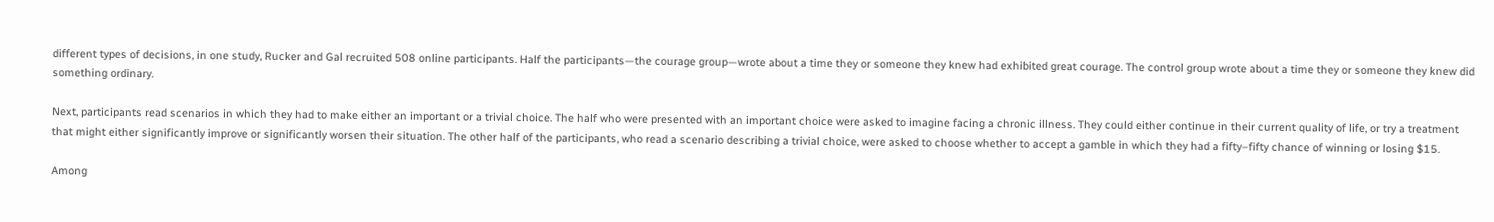different types of decisions, in one study, Rucker and Gal recruited 508 online participants. Half the participants—the courage group—wrote about a time they or someone they knew had exhibited great courage. The control group wrote about a time they or someone they knew did something ordinary.

Next, participants read scenarios in which they had to make either an important or a trivial choice. The half who were presented with an important choice were asked to imagine facing a chronic illness. They could either continue in their current quality of life, or try a treatment that might either significantly improve or significantly worsen their situation. The other half of the participants, who read a scenario describing a trivial choice, were asked to choose whether to accept a gamble in which they had a fifty–fifty chance of winning or losing $15.

Among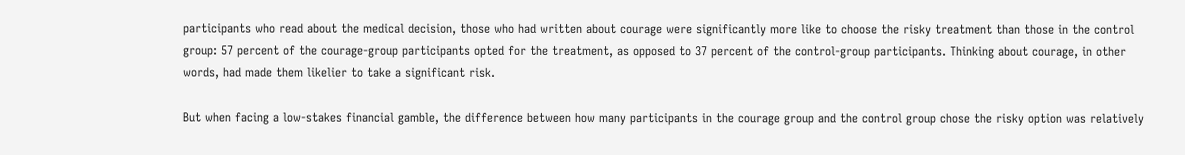participants who read about the medical decision, those who had written about courage were significantly more like to choose the risky treatment than those in the control group: 57 percent of the courage-group participants opted for the treatment, as opposed to 37 percent of the control-group participants. Thinking about courage, in other words, had made them likelier to take a significant risk.

But when facing a low-stakes financial gamble, the difference between how many participants in the courage group and the control group chose the risky option was relatively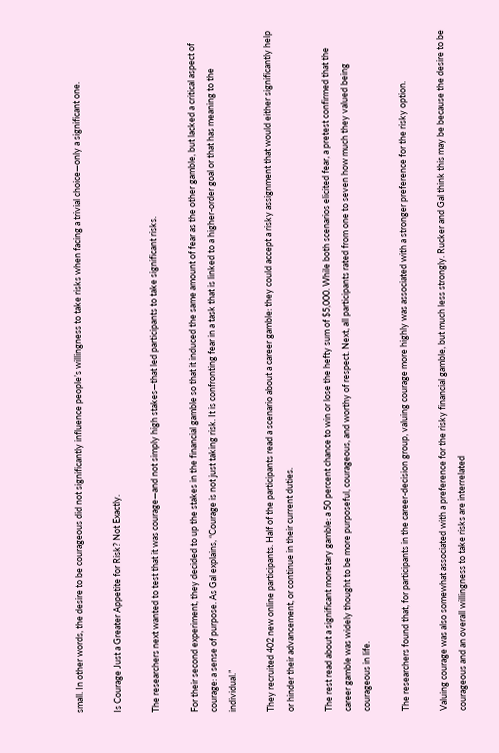small. In other words, the desire to be courageous did not significantly influence people’s willingness to take risks when facing a trivial choice—only a significant one.

Is Courage Just a Greater Appetite for Risk? Not Exactly.

The researchers next wanted to test that it was courage—and not simply high stakes—that led participants to take significant risks.

For their second experiment, they decided to up the stakes in the financial gamble so that it induced the same amount of fear as the other gamble, but lacked a critical aspect of courage: a sense of purpose. As Gal explains, “Courage is not just taking risk. It is confronting fear in a task that is linked to a higher-order goal or that has meaning to the individual.”

They recruited 402 new online participants. Half of the participants read a scenario about a career gamble: they could accept a risky assignment that would either significantly help or hinder their advancement, or continue in their current duties.

The rest read about a significant monetary gamble: a 50 percent chance to win or lose the hefty sum of $5,000. While both scenarios elicited fear, a pretest confirmed that the career gamble was widely thought to be more purposeful, courageous, and worthy of respect. Next, all participants rated from one to seven how much they valued being courageous in life.

The researchers found that, for participants in the career-decision group, valuing courage more highly was associated with a stronger preference for the risky option.

Valuing courage was also somewhat associated with a preference for the risky financial gamble, but much less strongly. Rucker and Gal think this may be because the desire to be courageous and an overall willingness to take risks are interrelated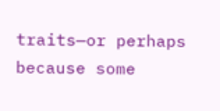traits—or perhaps because some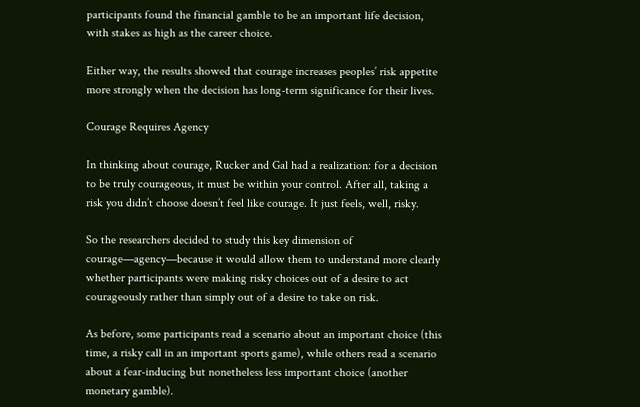participants found the financial gamble to be an important life decision, with stakes as high as the career choice.

Either way, the results showed that courage increases peoples’ risk appetite more strongly when the decision has long-term significance for their lives.

Courage Requires Agency

In thinking about courage, Rucker and Gal had a realization: for a decision to be truly courageous, it must be within your control. After all, taking a risk you didn’t choose doesn’t feel like courage. It just feels, well, risky.

So the researchers decided to study this key dimension of courage—agency—because it would allow them to understand more clearly whether participants were making risky choices out of a desire to act courageously rather than simply out of a desire to take on risk.

As before, some participants read a scenario about an important choice (this time, a risky call in an important sports game), while others read a scenario about a fear-inducing but nonetheless less important choice (another monetary gamble).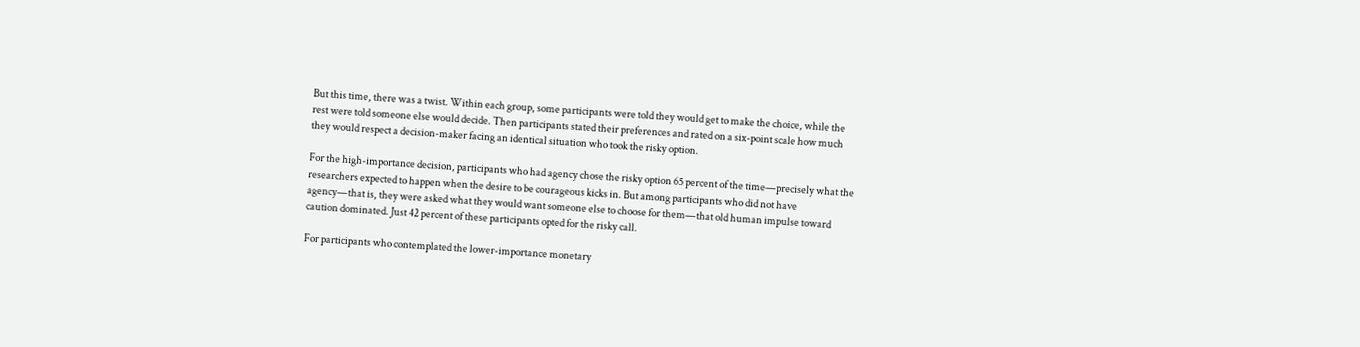But this time, there was a twist. Within each group, some participants were told they would get to make the choice, while the rest were told someone else would decide. Then participants stated their preferences and rated on a six-point scale how much they would respect a decision-maker facing an identical situation who took the risky option.

For the high-importance decision, participants who had agency chose the risky option 65 percent of the time—precisely what the researchers expected to happen when the desire to be courageous kicks in. But among participants who did not have agency—that is, they were asked what they would want someone else to choose for them—that old human impulse toward caution dominated. Just 42 percent of these participants opted for the risky call.

For participants who contemplated the lower-importance monetary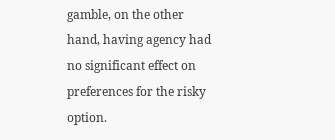gamble, on the other hand, having agency had no significant effect on preferences for the risky option.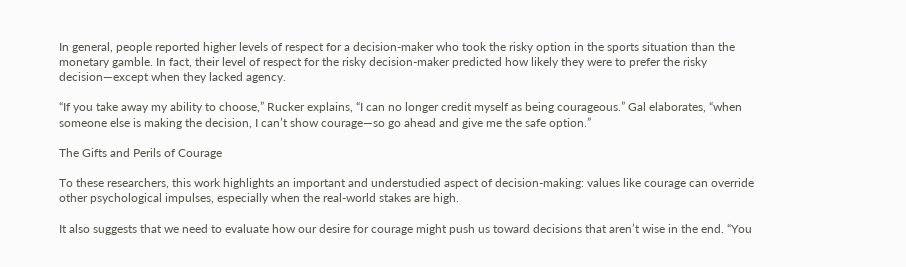In general, people reported higher levels of respect for a decision-maker who took the risky option in the sports situation than the monetary gamble. In fact, their level of respect for the risky decision-maker predicted how likely they were to prefer the risky decision—except when they lacked agency.

“If you take away my ability to choose,” Rucker explains, “I can no longer credit myself as being courageous.” Gal elaborates, “when someone else is making the decision, I can’t show courage—so go ahead and give me the safe option.”

The Gifts and Perils of Courage

To these researchers, this work highlights an important and understudied aspect of decision-making: values like courage can override other psychological impulses, especially when the real-world stakes are high.

It also suggests that we need to evaluate how our desire for courage might push us toward decisions that aren’t wise in the end. “You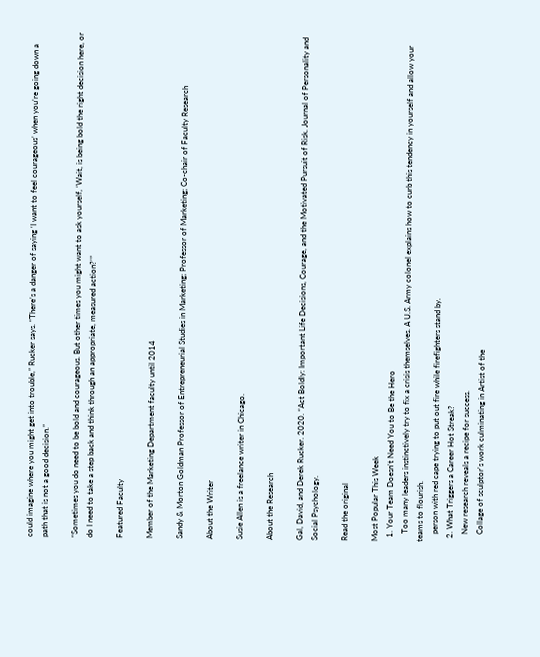could imagine where you might get into trouble,” Rucker says. “There’s a danger of saying ‘I want to feel courageous’ when you’re going down a path that is not a good decision.”

“Sometimes you do need to be bold and courageous. But other times you might want to ask yourself, ‘Wait, is being bold the right decision here, or do I need to take a step back and think through an appropriate, measured action?’”

Featured Faculty

Member of the Marketing Department faculty until 2014

Sandy & Morton Goldman Professor of Entrepreneurial Studies in Marketing; Professor of Marketing; Co-chair of Faculty Research

About the Writer

Susie Allen is a freelance writer in Chicago.

About the Research

Gal, David, and Derek Rucker. 2020. “Act Boldly: Important Life Decisions, Courage, and the Motivated Pursuit of Risk. Journal of Personality and Social Psychology.

Read the original

Most Popular This Week
  1. Your Team Doesn’t Need You to Be the Hero
    Too many leaders instinctively try to fix a crisis themselves. A U.S. Army colonel explains how to curb this tendency in yourself and allow your teams to flourish.
    person with red cape trying to put out fire while firefighters stand by.
  2. What Triggers a Career Hot Streak?
    New research reveals a recipe for success.
    Collage of sculptor's work culminating in Artist of the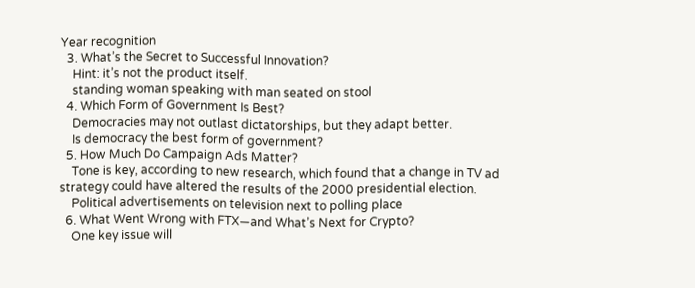Year recognition
  3. What’s the Secret to Successful Innovation?
    Hint: it’s not the product itself.
    standing woman speaking with man seated on stool
  4. Which Form of Government Is Best?
    Democracies may not outlast dictatorships, but they adapt better.
    Is democracy the best form of government?
  5. How Much Do Campaign Ads Matter?
    Tone is key, according to new research, which found that a change in TV ad strategy could have altered the results of the 2000 presidential election.
    Political advertisements on television next to polling place
  6. What Went Wrong with FTX—and What’s Next for Crypto?
    One key issue will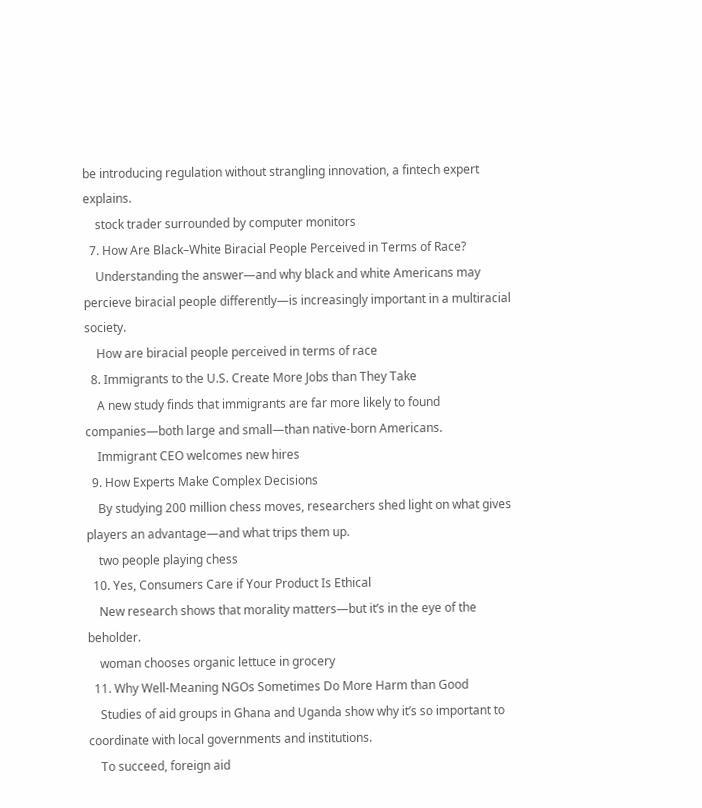be introducing regulation without strangling innovation, a fintech expert explains.
    stock trader surrounded by computer monitors
  7. How Are Black–White Biracial People Perceived in Terms of Race?
    Understanding the answer—and why black and white Americans may percieve biracial people differently—is increasingly important in a multiracial society.
    How are biracial people perceived in terms of race
  8. Immigrants to the U.S. Create More Jobs than They Take
    A new study finds that immigrants are far more likely to found companies—both large and small—than native-born Americans.
    Immigrant CEO welcomes new hires
  9. How Experts Make Complex Decisions
    By studying 200 million chess moves, researchers shed light on what gives players an advantage—and what trips them up.
    two people playing chess
  10. Yes, Consumers Care if Your Product Is Ethical
    New research shows that morality matters—but it’s in the eye of the beholder.
    woman chooses organic lettuce in grocery
  11. Why Well-Meaning NGOs Sometimes Do More Harm than Good
    Studies of aid groups in Ghana and Uganda show why it’s so important to coordinate with local governments and institutions.
    To succeed, foreign aid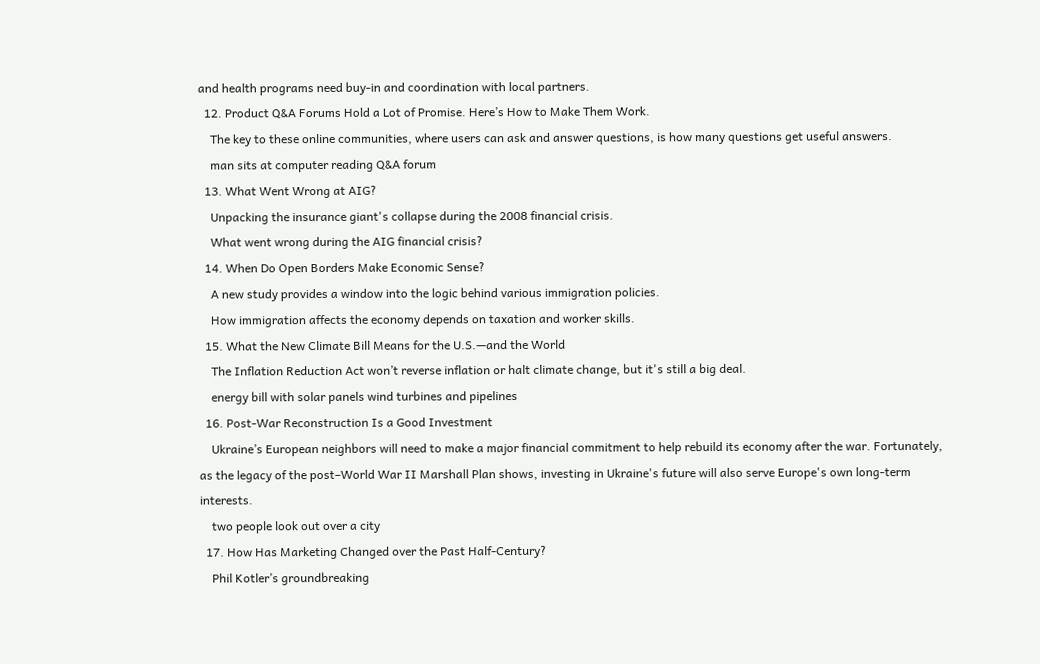and health programs need buy-in and coordination with local partners.
  12. Product Q&A Forums Hold a Lot of Promise. Here’s How to Make Them Work.
    The key to these online communities, where users can ask and answer questions, is how many questions get useful answers.
    man sits at computer reading Q&A forum
  13. What Went Wrong at AIG?
    Unpacking the insurance giant's collapse during the 2008 financial crisis.
    What went wrong during the AIG financial crisis?
  14. When Do Open Borders Make Economic Sense?
    A new study provides a window into the logic behind various immigration policies.
    How immigration affects the economy depends on taxation and worker skills.
  15. What the New Climate Bill Means for the U.S.—and the World
    The Inflation Reduction Act won’t reverse inflation or halt climate change, but it's still a big deal.
    energy bill with solar panels wind turbines and pipelines
  16. Post-War Reconstruction Is a Good Investment
    Ukraine’s European neighbors will need to make a major financial commitment to help rebuild its economy after the war. Fortunately, as the legacy of the post–World War II Marshall Plan shows, investing in Ukraine's future will also serve Europe's own long-term interests.
    two people look out over a city
  17. How Has Marketing Changed over the Past Half-Century?
    Phil Kotler’s groundbreaking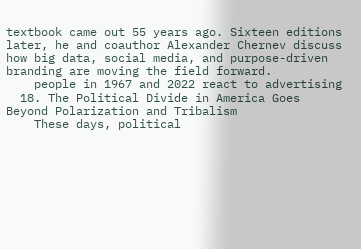textbook came out 55 years ago. Sixteen editions later, he and coauthor Alexander Chernev discuss how big data, social media, and purpose-driven branding are moving the field forward.
    people in 1967 and 2022 react to advertising
  18. The Political Divide in America Goes Beyond Polarization and Tribalism
    These days, political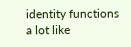identity functions a lot like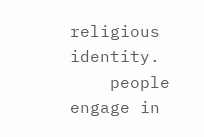religious identity.
    people engage in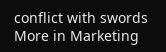conflict with swords
More in Marketing